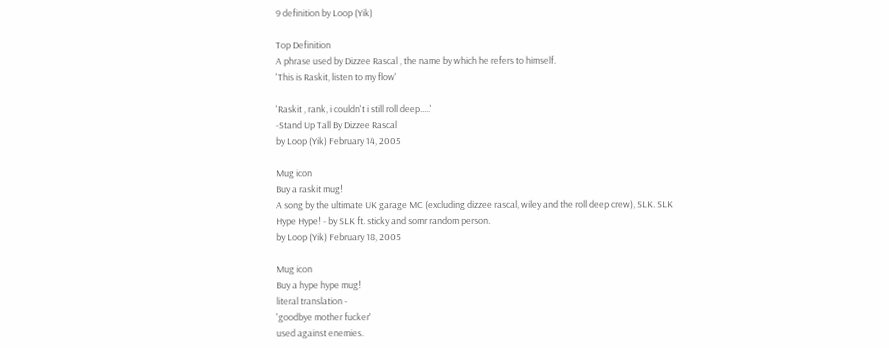9 definition by Loop (Yik)

Top Definition
A phrase used by Dizzee Rascal , the name by which he refers to himself.
'This is Raskit, listen to my flow'

'Raskit , rank, i couldn't i still roll deep.....'
-Stand Up Tall By Dizzee Rascal
by Loop (Yik) February 14, 2005

Mug icon
Buy a raskit mug!
A song by the ultimate UK garage MC (excluding dizzee rascal, wiley and the roll deep crew), SLK. SLK
Hype Hype! - by SLK ft. sticky and somr random person.
by Loop (Yik) February 18, 2005

Mug icon
Buy a hype hype mug!
literal translation -
'goodbye mother fucker'
used against enemies.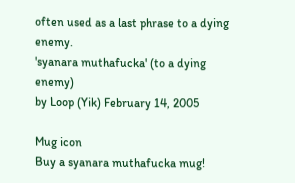often used as a last phrase to a dying enemy.
'syanara muthafucka' (to a dying enemy)
by Loop (Yik) February 14, 2005

Mug icon
Buy a syanara muthafucka mug!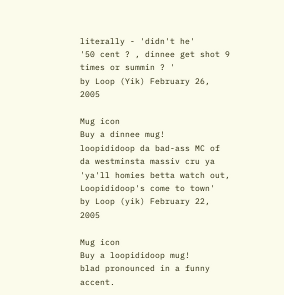literally - 'didn't he'
'50 cent ? , dinnee get shot 9 times or summin ? '
by Loop (Yik) February 26, 2005

Mug icon
Buy a dinnee mug!
loopididoop da bad-ass MC of da westminsta massiv cru ya
'ya'll homies betta watch out, Loopididoop's come to town'
by Loop (yik) February 22, 2005

Mug icon
Buy a loopididoop mug!
blad pronounced in a funny accent.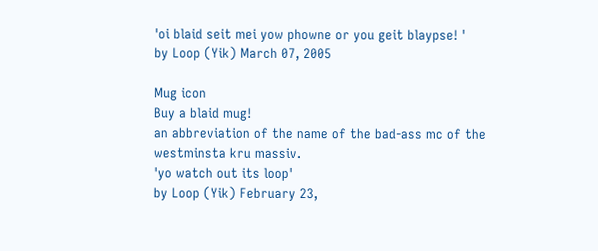'oi blaid seit mei yow phowne or you geit blaypse! '
by Loop (Yik) March 07, 2005

Mug icon
Buy a blaid mug!
an abbreviation of the name of the bad-ass mc of the westminsta kru massiv.
'yo watch out its loop'
by Loop (Yik) February 23,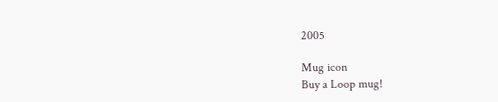2005

Mug icon
Buy a Loop mug!